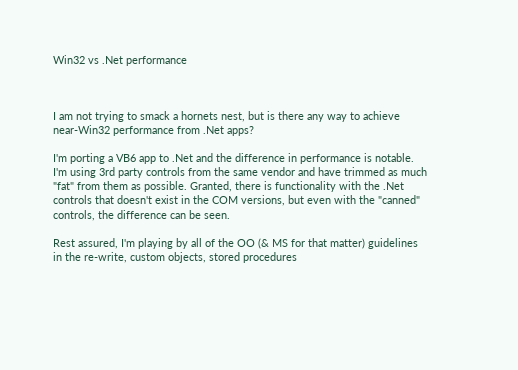Win32 vs .Net performance



I am not trying to smack a hornets nest, but is there any way to achieve
near-Win32 performance from .Net apps?

I'm porting a VB6 app to .Net and the difference in performance is notable.
I'm using 3rd party controls from the same vendor and have trimmed as much
"fat" from them as possible. Granted, there is functionality with the .Net
controls that doesn't exist in the COM versions, but even with the "canned"
controls, the difference can be seen.

Rest assured, I'm playing by all of the OO (& MS for that matter) guidelines
in the re-write, custom objects, stored procedures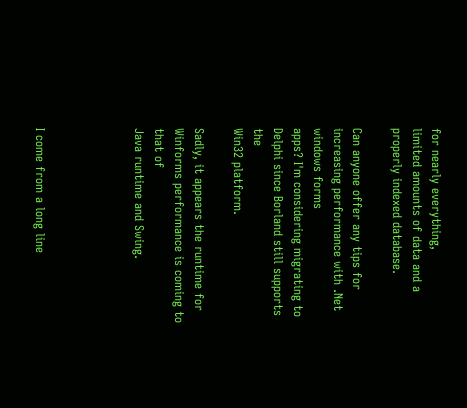for nearly everything,
limited amounts of data and a properly indexed database.

Can anyone offer any tips for increasing performance with .Net windows forms
apps? I'm considering migrating to Delphi since Borland still supports the
Win32 platform.

Sadly, it appears the runtime for Winforms performance is coming to that of
Java runtime and Swing.




I come from a long line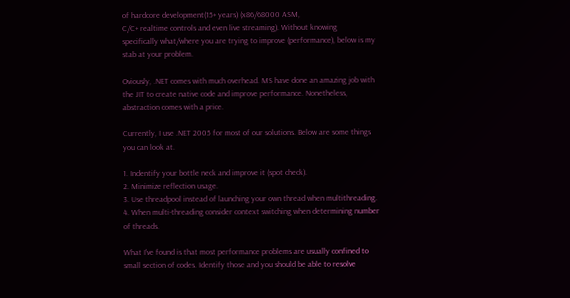of hardcore development(15+ years) (x86/68000 ASM,
C/C+ realtime controls and even live streaming). Without knowing
specifically what/where you are trying to improve (performance), below is my
stab at your problem.

Oviously, .NET comes with much overhead. MS have done an amazing job with
the JIT to create native code and improve performance. Nonetheless,
abstraction comes with a price.

Currently, I use .NET 2005 for most of our solutions. Below are some things
you can look at.

1. Indentify your bottle neck and improve it (spot check).
2. Minimize reflection usage.
3. Use threadpool instead of launching your own thread when multithreading.
4. When multi-threading consider context switching when determining number
of threads.

What I've found is that most performance problems are usually confined to
small section of codes. Identify those and you should be able to resolve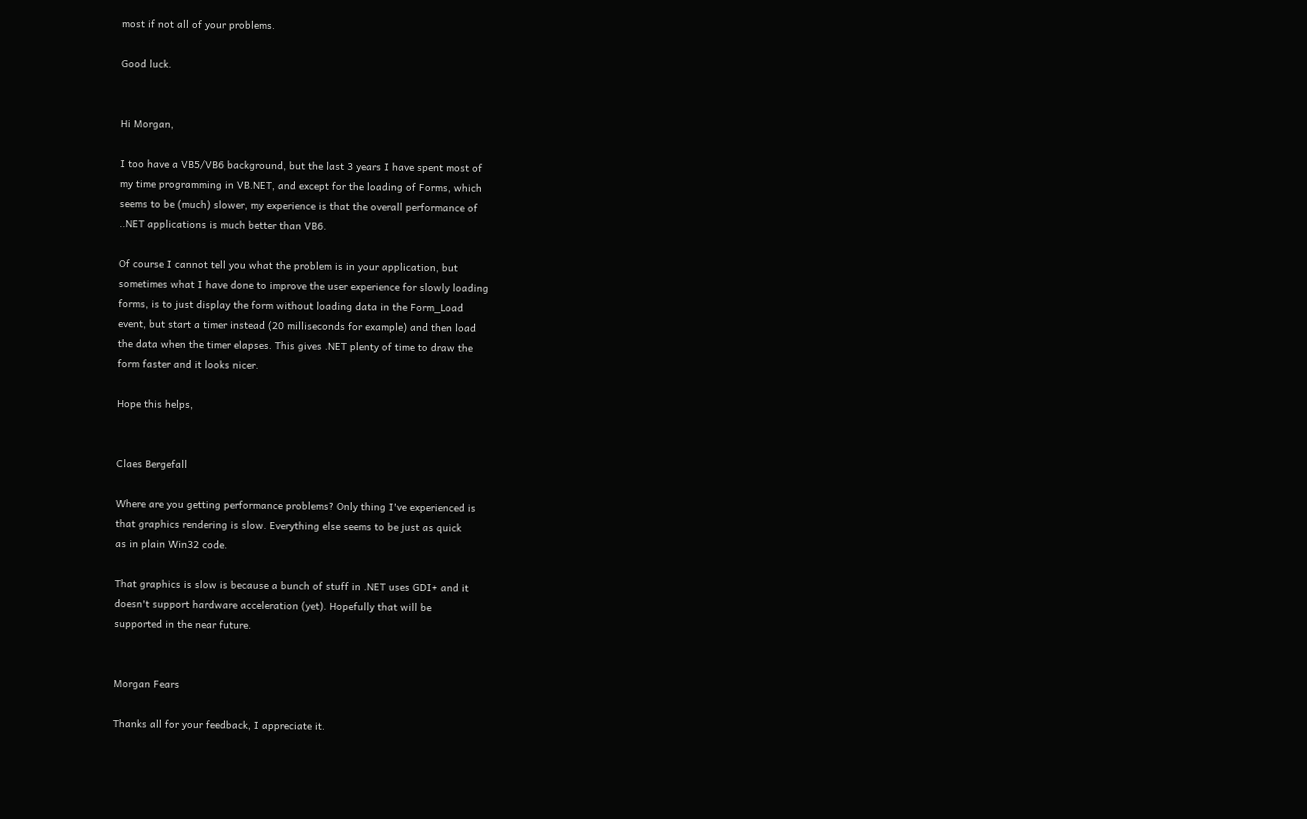most if not all of your problems.

Good luck.


Hi Morgan,

I too have a VB5/VB6 background, but the last 3 years I have spent most of
my time programming in VB.NET, and except for the loading of Forms, which
seems to be (much) slower, my experience is that the overall performance of
..NET applications is much better than VB6.

Of course I cannot tell you what the problem is in your application, but
sometimes what I have done to improve the user experience for slowly loading
forms, is to just display the form without loading data in the Form_Load
event, but start a timer instead (20 milliseconds for example) and then load
the data when the timer elapses. This gives .NET plenty of time to draw the
form faster and it looks nicer.

Hope this helps,


Claes Bergefall

Where are you getting performance problems? Only thing I've experienced is
that graphics rendering is slow. Everything else seems to be just as quick
as in plain Win32 code.

That graphics is slow is because a bunch of stuff in .NET uses GDI+ and it
doesn't support hardware acceleration (yet). Hopefully that will be
supported in the near future.


Morgan Fears

Thanks all for your feedback, I appreciate it.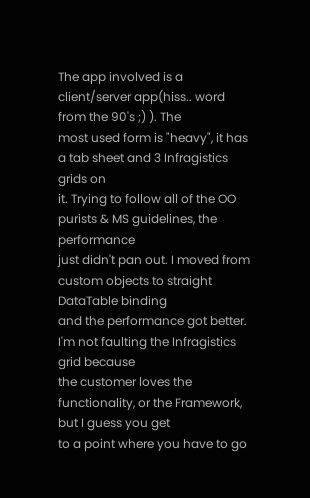The app involved is a client/server app(hiss.. word from the 90's ;) ). The
most used form is "heavy", it has a tab sheet and 3 Infragistics grids on
it. Trying to follow all of the OO purists & MS guidelines, the performance
just didn't pan out. I moved from custom objects to straight DataTable binding
and the performance got better. I'm not faulting the Infragistics grid because
the customer loves the functionality, or the Framework, but I guess you get
to a point where you have to go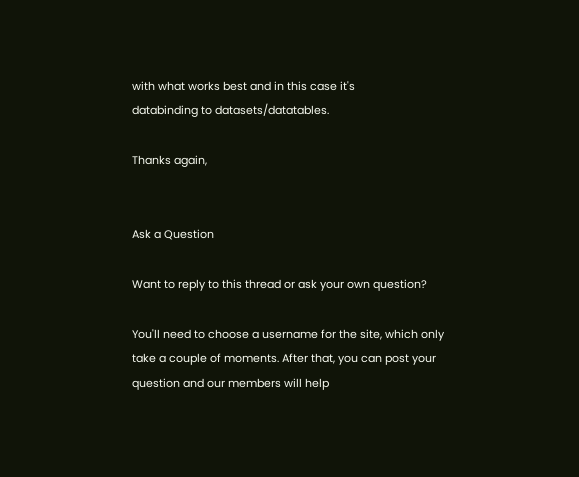with what works best and in this case it's
databinding to datasets/datatables.

Thanks again,


Ask a Question

Want to reply to this thread or ask your own question?

You'll need to choose a username for the site, which only take a couple of moments. After that, you can post your question and our members will help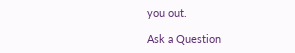you out.

Ask a Question